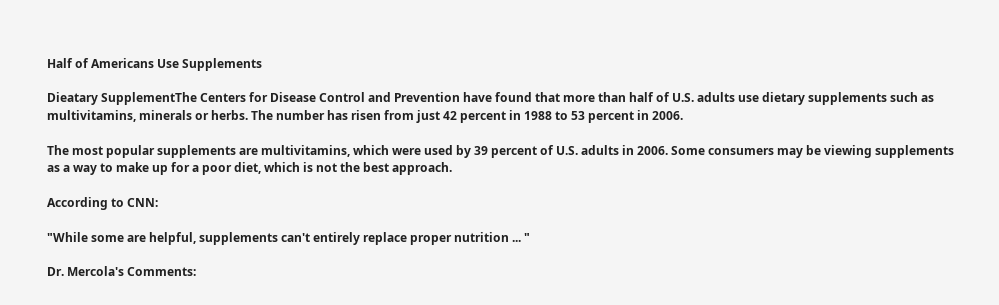Half of Americans Use Supplements

Dieatary SupplementThe Centers for Disease Control and Prevention have found that more than half of U.S. adults use dietary supplements such as multivitamins, minerals or herbs. The number has risen from just 42 percent in 1988 to 53 percent in 2006.

The most popular supplements are multivitamins, which were used by 39 percent of U.S. adults in 2006. Some consumers may be viewing supplements as a way to make up for a poor diet, which is not the best approach.

According to CNN:

"While some are helpful, supplements can't entirely replace proper nutrition ... "

Dr. Mercola's Comments: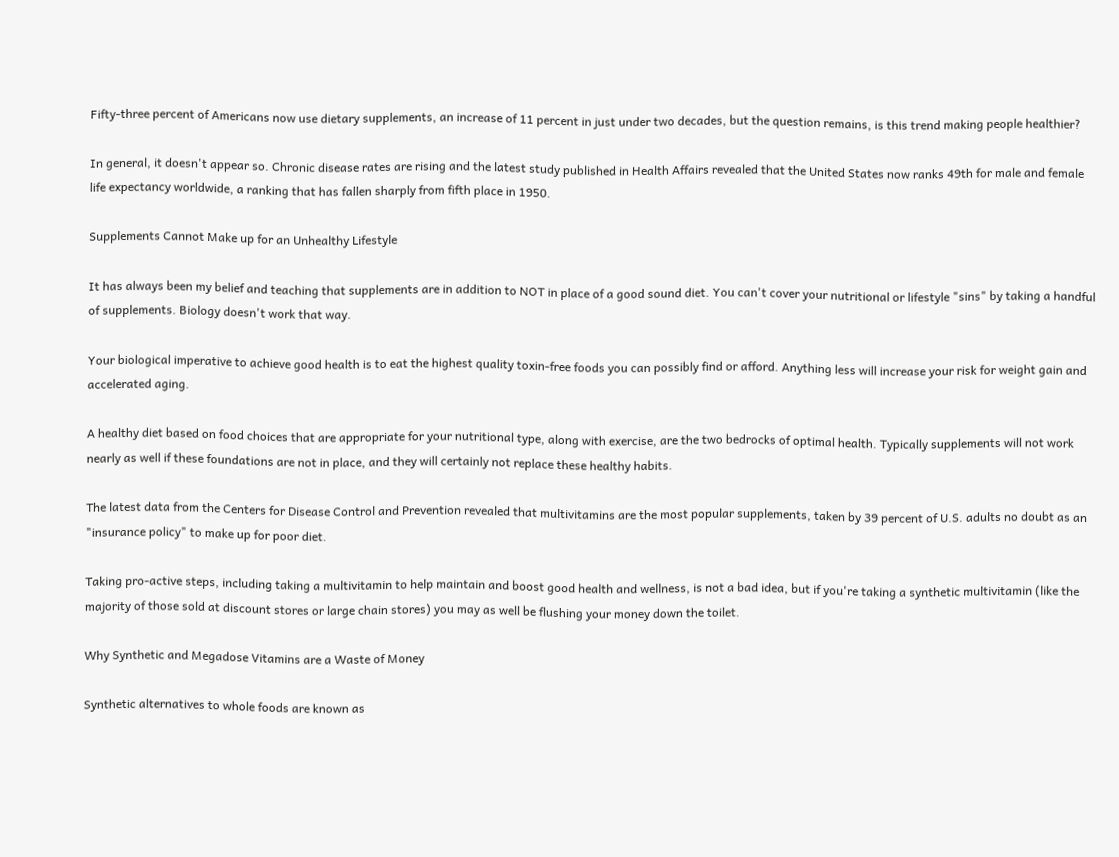Fifty-three percent of Americans now use dietary supplements, an increase of 11 percent in just under two decades, but the question remains, is this trend making people healthier?

In general, it doesn't appear so. Chronic disease rates are rising and the latest study published in Health Affairs revealed that the United States now ranks 49th for male and female life expectancy worldwide, a ranking that has fallen sharply from fifth place in 1950.

Supplements Cannot Make up for an Unhealthy Lifestyle

It has always been my belief and teaching that supplements are in addition to NOT in place of a good sound diet. You can't cover your nutritional or lifestyle "sins" by taking a handful of supplements. Biology doesn't work that way.

Your biological imperative to achieve good health is to eat the highest quality toxin-free foods you can possibly find or afford. Anything less will increase your risk for weight gain and accelerated aging.

A healthy diet based on food choices that are appropriate for your nutritional type, along with exercise, are the two bedrocks of optimal health. Typically supplements will not work nearly as well if these foundations are not in place, and they will certainly not replace these healthy habits.

The latest data from the Centers for Disease Control and Prevention revealed that multivitamins are the most popular supplements, taken by 39 percent of U.S. adults no doubt as an "insurance policy" to make up for poor diet.

Taking pro-active steps, including taking a multivitamin to help maintain and boost good health and wellness, is not a bad idea, but if you're taking a synthetic multivitamin (like the majority of those sold at discount stores or large chain stores) you may as well be flushing your money down the toilet.

Why Synthetic and Megadose Vitamins are a Waste of Money

Synthetic alternatives to whole foods are known as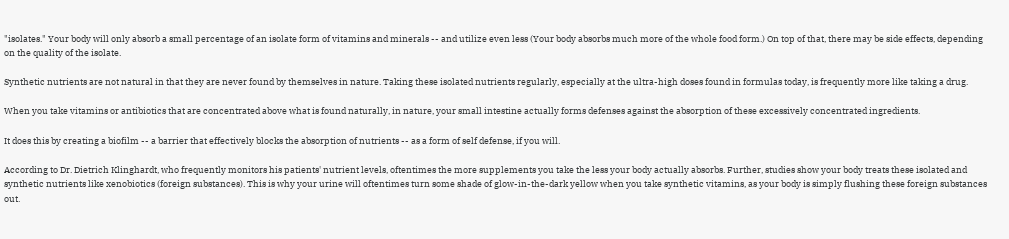"isolates." Your body will only absorb a small percentage of an isolate form of vitamins and minerals -- and utilize even less (Your body absorbs much more of the whole food form.) On top of that, there may be side effects, depending on the quality of the isolate.

Synthetic nutrients are not natural in that they are never found by themselves in nature. Taking these isolated nutrients regularly, especially at the ultra-high doses found in formulas today, is frequently more like taking a drug.

When you take vitamins or antibiotics that are concentrated above what is found naturally, in nature, your small intestine actually forms defenses against the absorption of these excessively concentrated ingredients.

It does this by creating a biofilm -- a barrier that effectively blocks the absorption of nutrients -- as a form of self defense, if you will.

According to Dr. Dietrich Klinghardt, who frequently monitors his patients' nutrient levels, oftentimes the more supplements you take the less your body actually absorbs. Further, studies show your body treats these isolated and synthetic nutrients like xenobiotics (foreign substances). This is why your urine will oftentimes turn some shade of glow-in-the-dark yellow when you take synthetic vitamins, as your body is simply flushing these foreign substances out.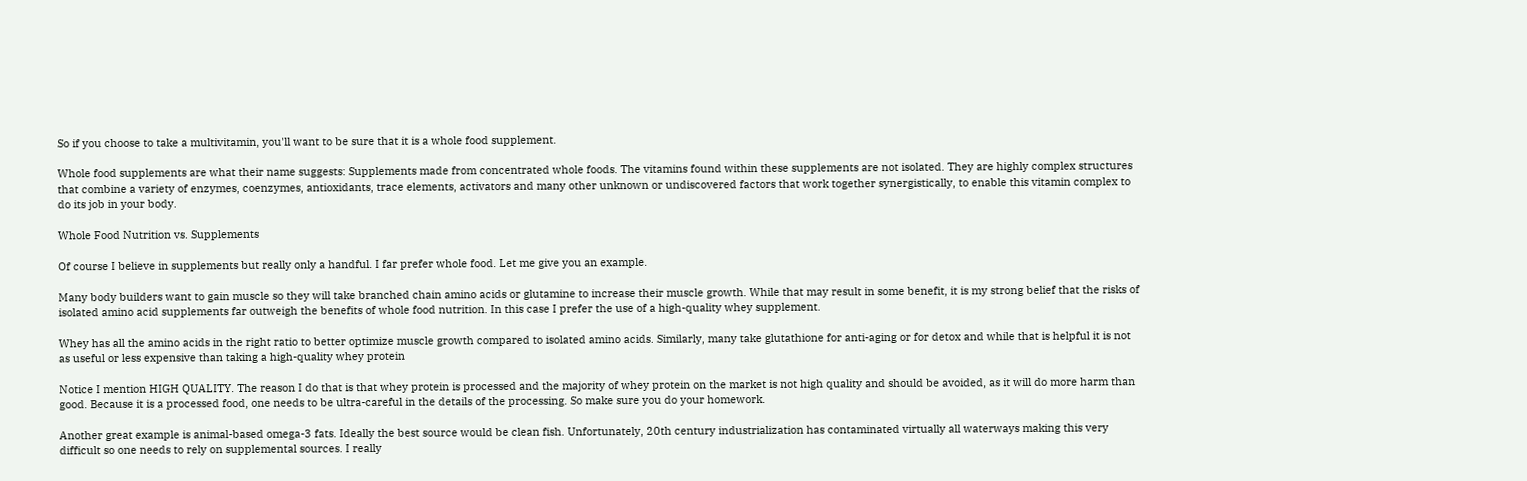So if you choose to take a multivitamin, you'll want to be sure that it is a whole food supplement.

Whole food supplements are what their name suggests: Supplements made from concentrated whole foods. The vitamins found within these supplements are not isolated. They are highly complex structures that combine a variety of enzymes, coenzymes, antioxidants, trace elements, activators and many other unknown or undiscovered factors that work together synergistically, to enable this vitamin complex to do its job in your body.

Whole Food Nutrition vs. Supplements

Of course I believe in supplements but really only a handful. I far prefer whole food. Let me give you an example.

Many body builders want to gain muscle so they will take branched chain amino acids or glutamine to increase their muscle growth. While that may result in some benefit, it is my strong belief that the risks of isolated amino acid supplements far outweigh the benefits of whole food nutrition. In this case I prefer the use of a high-quality whey supplement.

Whey has all the amino acids in the right ratio to better optimize muscle growth compared to isolated amino acids. Similarly, many take glutathione for anti-aging or for detox and while that is helpful it is not as useful or less expensive than taking a high-quality whey protein

Notice I mention HIGH QUALITY. The reason I do that is that whey protein is processed and the majority of whey protein on the market is not high quality and should be avoided, as it will do more harm than good. Because it is a processed food, one needs to be ultra-careful in the details of the processing. So make sure you do your homework.

Another great example is animal-based omega-3 fats. Ideally the best source would be clean fish. Unfortunately, 20th century industrialization has contaminated virtually all waterways making this very difficult so one needs to rely on supplemental sources. I really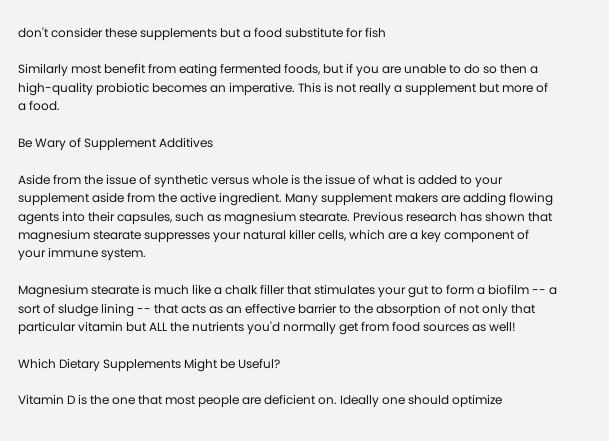don't consider these supplements but a food substitute for fish

Similarly most benefit from eating fermented foods, but if you are unable to do so then a high-quality probiotic becomes an imperative. This is not really a supplement but more of a food.

Be Wary of Supplement Additives

Aside from the issue of synthetic versus whole is the issue of what is added to your supplement aside from the active ingredient. Many supplement makers are adding flowing agents into their capsules, such as magnesium stearate. Previous research has shown that magnesium stearate suppresses your natural killer cells, which are a key component of your immune system.

Magnesium stearate is much like a chalk filler that stimulates your gut to form a biofilm -- a sort of sludge lining -- that acts as an effective barrier to the absorption of not only that particular vitamin but ALL the nutrients you'd normally get from food sources as well!

Which Dietary Supplements Might be Useful?

Vitamin D is the one that most people are deficient on. Ideally one should optimize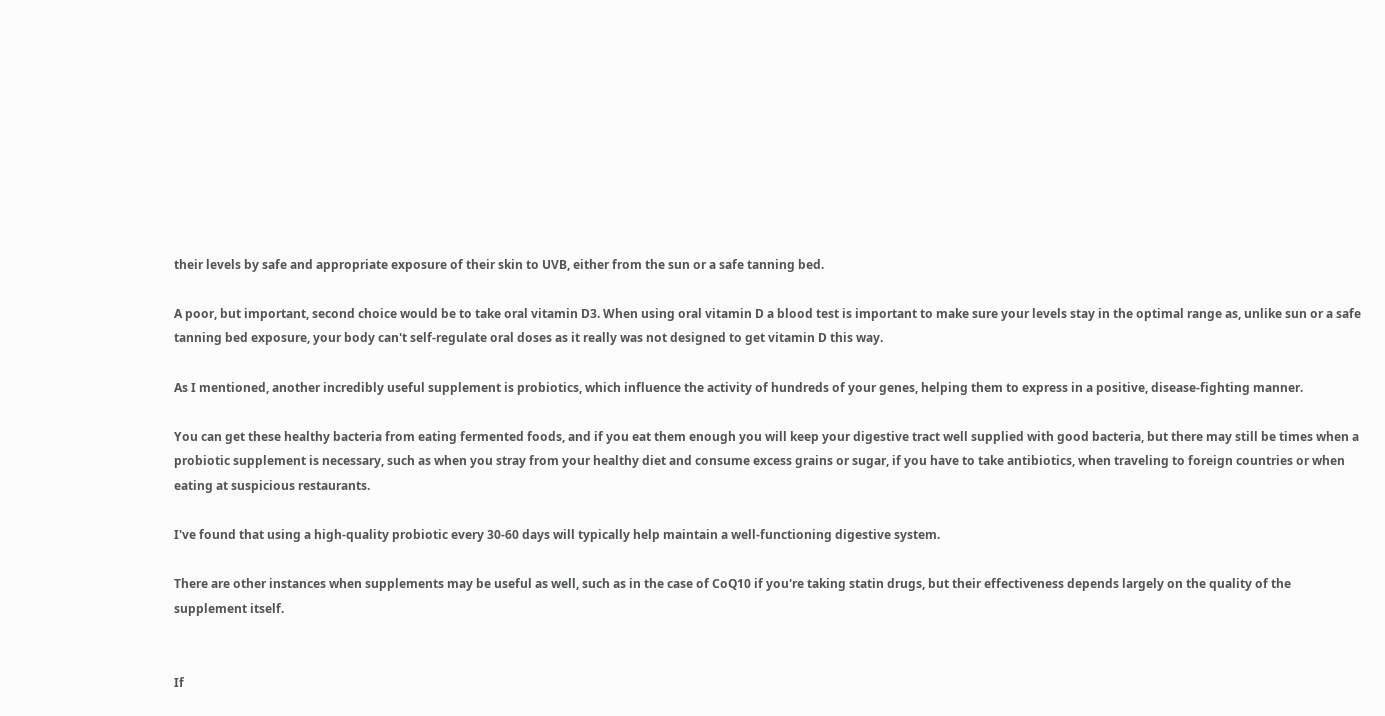their levels by safe and appropriate exposure of their skin to UVB, either from the sun or a safe tanning bed.

A poor, but important, second choice would be to take oral vitamin D3. When using oral vitamin D a blood test is important to make sure your levels stay in the optimal range as, unlike sun or a safe tanning bed exposure, your body can't self-regulate oral doses as it really was not designed to get vitamin D this way.

As I mentioned, another incredibly useful supplement is probiotics, which influence the activity of hundreds of your genes, helping them to express in a positive, disease-fighting manner.

You can get these healthy bacteria from eating fermented foods, and if you eat them enough you will keep your digestive tract well supplied with good bacteria, but there may still be times when a probiotic supplement is necessary, such as when you stray from your healthy diet and consume excess grains or sugar, if you have to take antibiotics, when traveling to foreign countries or when eating at suspicious restaurants.

I've found that using a high-quality probiotic every 30-60 days will typically help maintain a well-functioning digestive system.

There are other instances when supplements may be useful as well, such as in the case of CoQ10 if you're taking statin drugs, but their effectiveness depends largely on the quality of the supplement itself.


If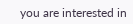you are interested in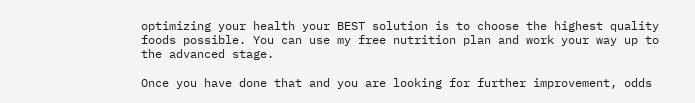optimizing your health your BEST solution is to choose the highest quality foods possible. You can use my free nutrition plan and work your way up to the advanced stage.

Once you have done that and you are looking for further improvement, odds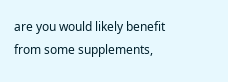are you would likely benefit from some supplements,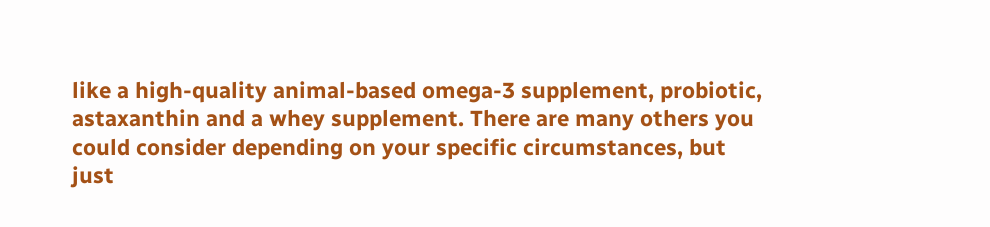like a high-quality animal-based omega-3 supplement, probiotic, astaxanthin and a whey supplement. There are many others you could consider depending on your specific circumstances, but just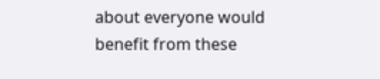about everyone would benefit from these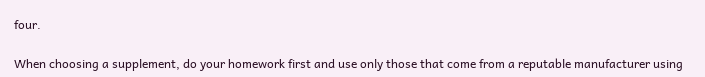four.

When choosing a supplement, do your homework first and use only those that come from a reputable manufacturer using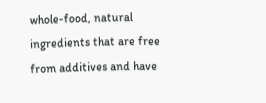whole-food, natural ingredients that are free from additives and have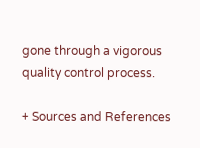gone through a vigorous quality control process.

+ Sources and References